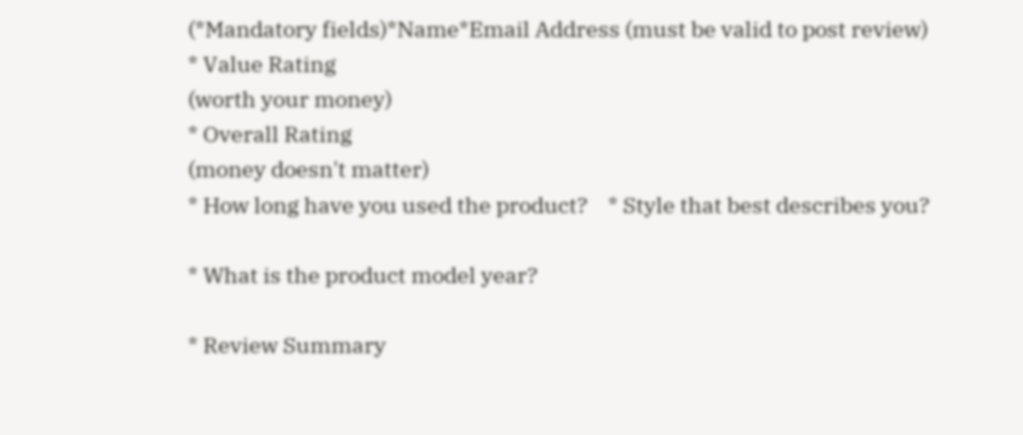(*Mandatory fields)*Name*Email Address (must be valid to post review)
* Value Rating
(worth your money)
* Overall Rating
(money doesn't matter)
* How long have you used the product?    * Style that best describes you?

* What is the product model year?

* Review Summary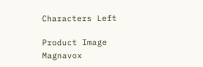Characters Left

Product Image
Magnavox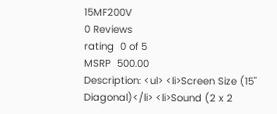15MF200V
0 Reviews
rating  0 of 5
MSRP  500.00
Description: <ul> <li>Screen Size (15" Diagonal)</li> <li>Sound (2 x 2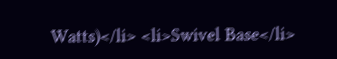Watts)</li> <li>Swivel Base</li>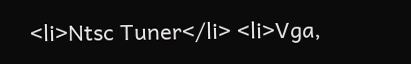<li>Ntsc Tuner</li> <li>Vga,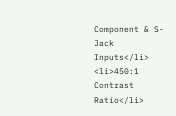Component & S-Jack Inputs</li> <li>450:1 Contrast Ratio</li>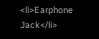<li>Earphone Jack</li>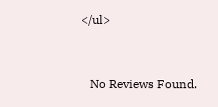</ul>


   No Reviews Found.